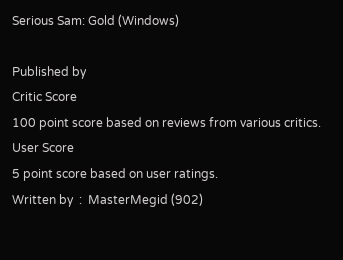Serious Sam: Gold (Windows)

Published by
Critic Score
100 point score based on reviews from various critics.
User Score
5 point score based on user ratings.
Written by  :  MasterMegid (902)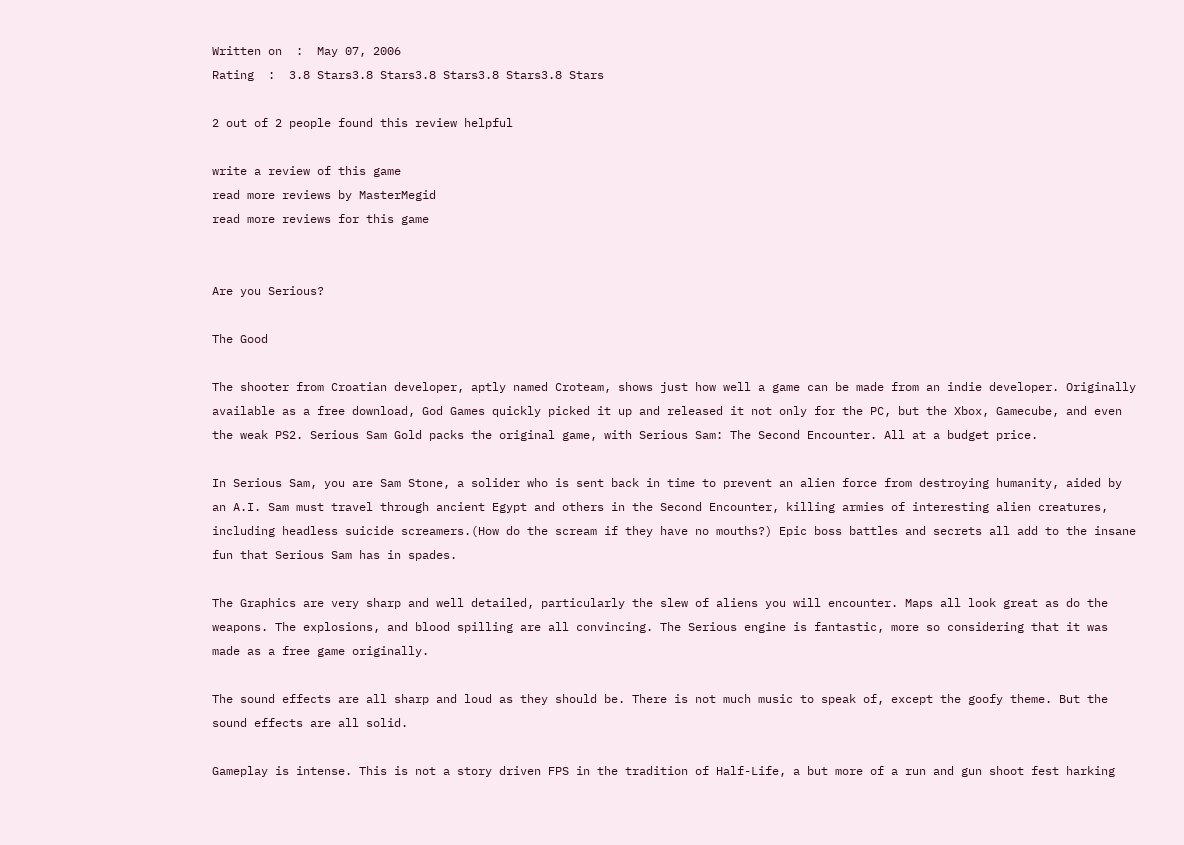Written on  :  May 07, 2006
Rating  :  3.8 Stars3.8 Stars3.8 Stars3.8 Stars3.8 Stars

2 out of 2 people found this review helpful

write a review of this game
read more reviews by MasterMegid
read more reviews for this game


Are you Serious?

The Good

The shooter from Croatian developer, aptly named Croteam, shows just how well a game can be made from an indie developer. Originally available as a free download, God Games quickly picked it up and released it not only for the PC, but the Xbox, Gamecube, and even the weak PS2. Serious Sam Gold packs the original game, with Serious Sam: The Second Encounter. All at a budget price.

In Serious Sam, you are Sam Stone, a solider who is sent back in time to prevent an alien force from destroying humanity, aided by an A.I. Sam must travel through ancient Egypt and others in the Second Encounter, killing armies of interesting alien creatures, including headless suicide screamers.(How do the scream if they have no mouths?) Epic boss battles and secrets all add to the insane fun that Serious Sam has in spades.

The Graphics are very sharp and well detailed, particularly the slew of aliens you will encounter. Maps all look great as do the weapons. The explosions, and blood spilling are all convincing. The Serious engine is fantastic, more so considering that it was made as a free game originally.

The sound effects are all sharp and loud as they should be. There is not much music to speak of, except the goofy theme. But the sound effects are all solid.

Gameplay is intense. This is not a story driven FPS in the tradition of Half-Life, a but more of a run and gun shoot fest harking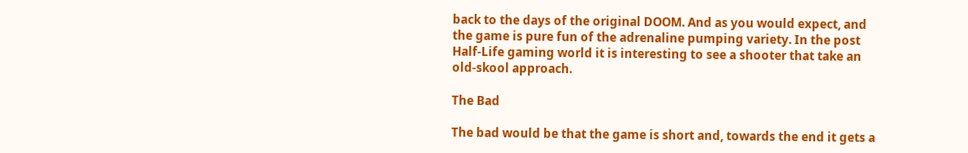back to the days of the original DOOM. And as you would expect, and the game is pure fun of the adrenaline pumping variety. In the post Half-Life gaming world it is interesting to see a shooter that take an old-skool approach.

The Bad

The bad would be that the game is short and, towards the end it gets a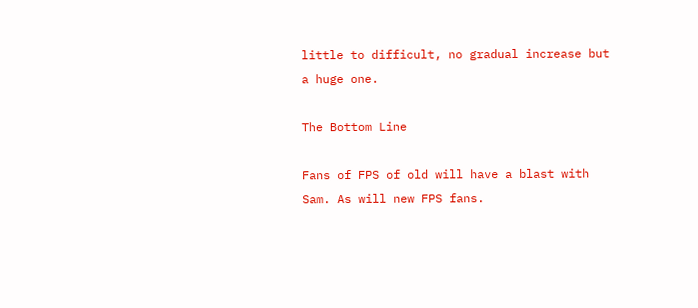little to difficult, no gradual increase but a huge one.

The Bottom Line

Fans of FPS of old will have a blast with Sam. As will new FPS fans.